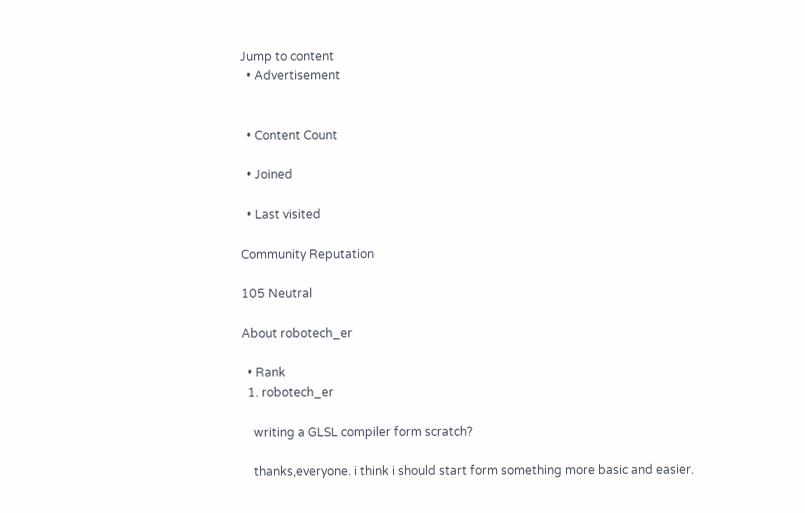Jump to content
  • Advertisement


  • Content Count

  • Joined

  • Last visited

Community Reputation

105 Neutral

About robotech_er

  • Rank
  1. robotech_er

    writing a GLSL compiler form scratch?

    thanks,everyone. i think i should start form something more basic and easier.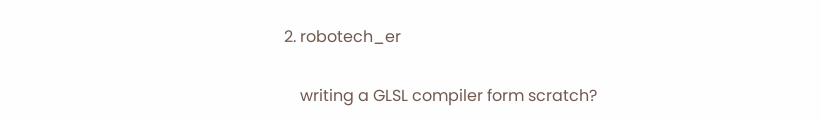2. robotech_er

    writing a GLSL compiler form scratch?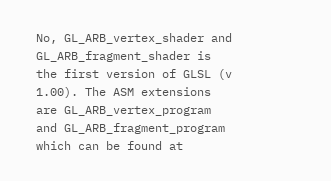No, GL_ARB_vertex_shader and GL_ARB_fragment_shader is the first version of GLSL (v 1.00). The ASM extensions are GL_ARB_vertex_program and GL_ARB_fragment_program which can be found at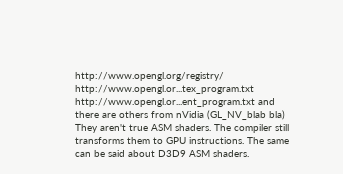http://www.opengl.org/registry/ http://www.opengl.or...tex_program.txt http://www.opengl.or...ent_program.txt and there are others from nVidia (GL_NV_blab bla) They aren't true ASM shaders. The compiler still transforms them to GPU instructions. The same can be said about D3D9 ASM shaders.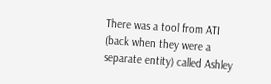There was a tool from ATI (back when they were a separate entity) called Ashley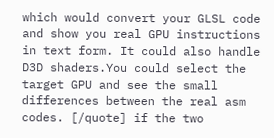which would convert your GLSL code and show you real GPU instructions in text form. It could also handle D3D shaders.You could select the target GPU and see the small differences between the real asm codes. [/quote] if the two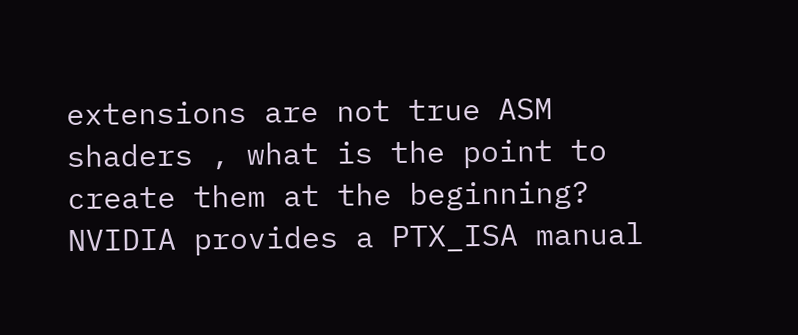extensions are not true ASM shaders , what is the point to create them at the beginning? NVIDIA provides a PTX_ISA manual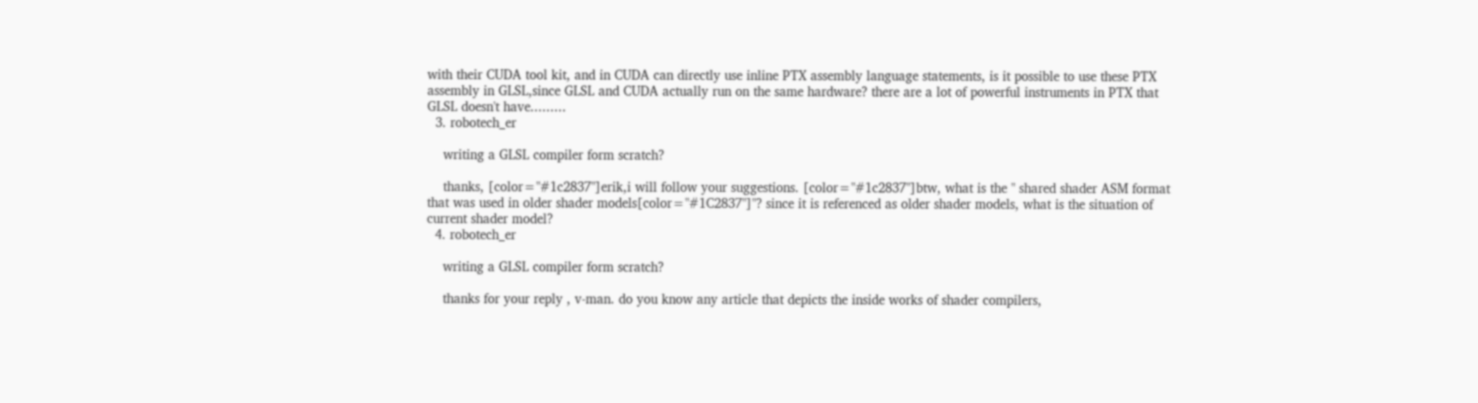with their CUDA tool kit, and in CUDA can directly use inline PTX assembly language statements, is it possible to use these PTX assembly in GLSL,since GLSL and CUDA actually run on the same hardware? there are a lot of powerful instruments in PTX that GLSL doesn't have.........
  3. robotech_er

    writing a GLSL compiler form scratch?

    thanks, [color="#1c2837"]erik,i will follow your suggestions. [color="#1c2837"]btw, what is the " shared shader ASM format that was used in older shader models[color="#1C2837"]"? since it is referenced as older shader models, what is the situation of current shader model?
  4. robotech_er

    writing a GLSL compiler form scratch?

    thanks for your reply , v-man. do you know any article that depicts the inside works of shader compilers,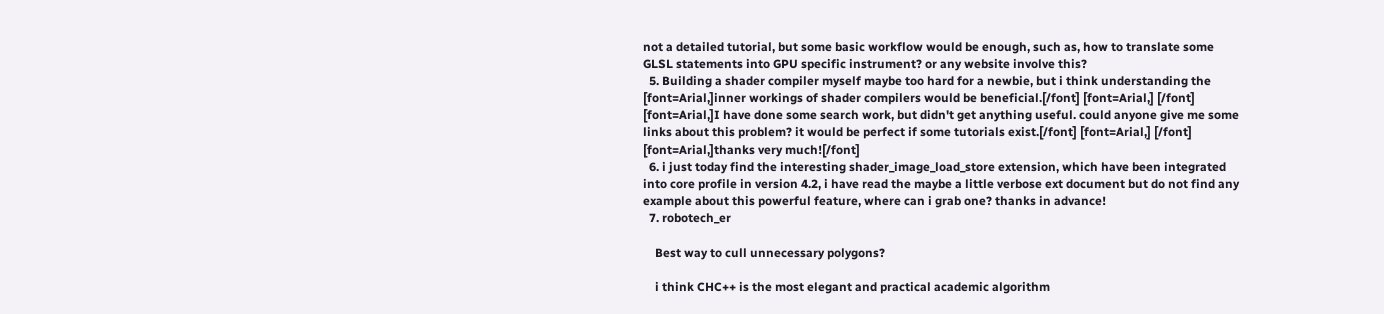not a detailed tutorial, but some basic workflow would be enough, such as, how to translate some GLSL statements into GPU specific instrument? or any website involve this?
  5. Building a shader compiler myself maybe too hard for a newbie, but i think understanding the [font=Arial,]inner workings of shader compilers would be beneficial.[/font] [font=Arial,] [/font] [font=Arial,]I have done some search work, but didn't get anything useful. could anyone give me some links about this problem? it would be perfect if some tutorials exist.[/font] [font=Arial,] [/font] [font=Arial,]thanks very much![/font]
  6. i just today find the interesting shader_image_load_store extension, which have been integrated into core profile in version 4.2, i have read the maybe a little verbose ext document but do not find any example about this powerful feature, where can i grab one? thanks in advance!
  7. robotech_er

    Best way to cull unnecessary polygons?

    i think CHC++ is the most elegant and practical academic algorithm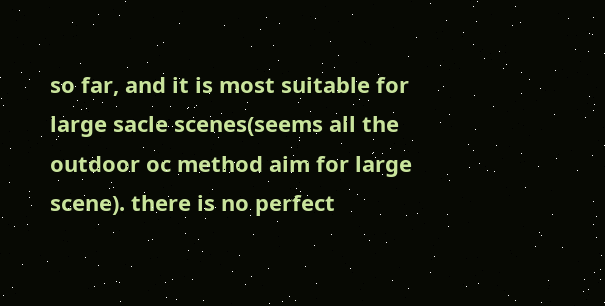so far, and it is most suitable for large sacle scenes(seems all the outdoor oc method aim for large scene). there is no perfect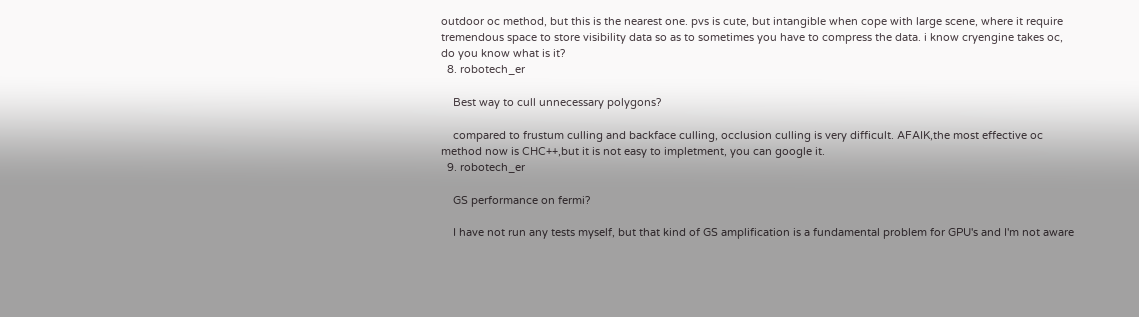outdoor oc method, but this is the nearest one. pvs is cute, but intangible when cope with large scene, where it require tremendous space to store visibility data so as to sometimes you have to compress the data. i know cryengine takes oc, do you know what is it?
  8. robotech_er

    Best way to cull unnecessary polygons?

    compared to frustum culling and backface culling, occlusion culling is very difficult. AFAIK,the most effective oc method now is CHC++,but it is not easy to impletment, you can google it.
  9. robotech_er

    GS performance on fermi?

    I have not run any tests myself, but that kind of GS amplification is a fundamental problem for GPU's and I'm not aware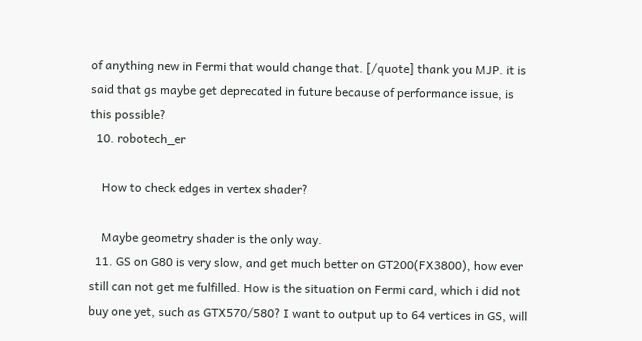of anything new in Fermi that would change that. [/quote] thank you MJP. it is said that gs maybe get deprecated in future because of performance issue, is this possible?
  10. robotech_er

    How to check edges in vertex shader?

    Maybe geometry shader is the only way.
  11. GS on G80 is very slow, and get much better on GT200(FX3800), how ever still can not get me fulfilled. How is the situation on Fermi card, which i did not buy one yet, such as GTX570/580? I want to output up to 64 vertices in GS, will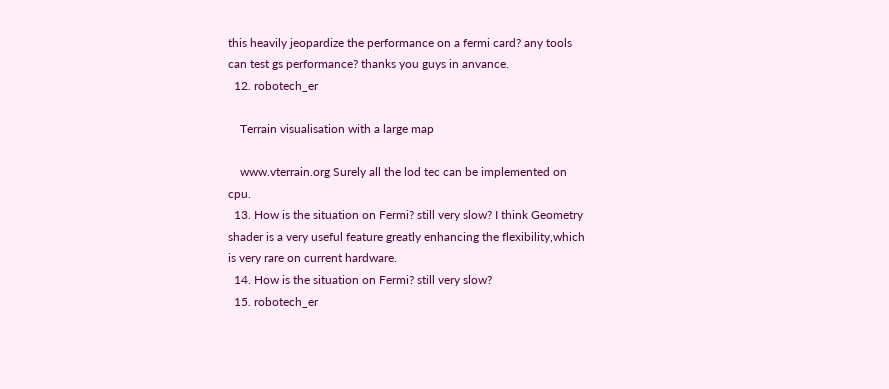this heavily jeopardize the performance on a fermi card? any tools can test gs performance? thanks you guys in anvance.
  12. robotech_er

    Terrain visualisation with a large map

    www.vterrain.org Surely all the lod tec can be implemented on cpu.
  13. How is the situation on Fermi? still very slow? I think Geometry shader is a very useful feature greatly enhancing the flexibility,which is very rare on current hardware.
  14. How is the situation on Fermi? still very slow?
  15. robotech_er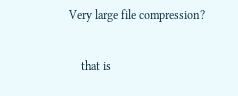Very large file compression?

    that is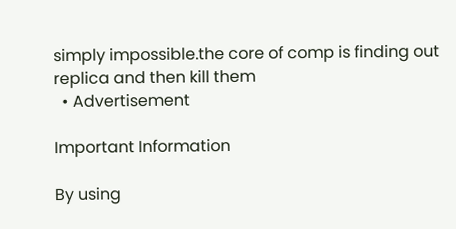simply impossible.the core of comp is finding out replica and then kill them
  • Advertisement

Important Information

By using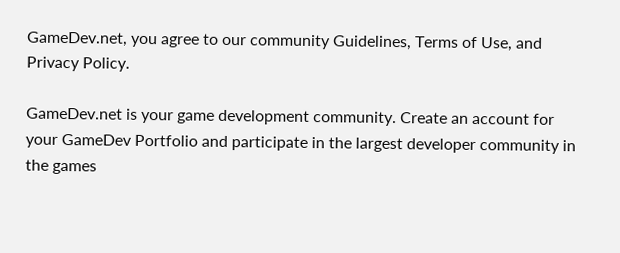GameDev.net, you agree to our community Guidelines, Terms of Use, and Privacy Policy.

GameDev.net is your game development community. Create an account for your GameDev Portfolio and participate in the largest developer community in the games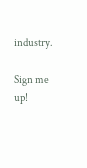industry.

Sign me up!